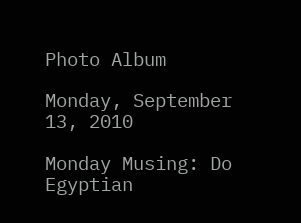Photo Album

Monday, September 13, 2010

Monday Musing: Do Egyptian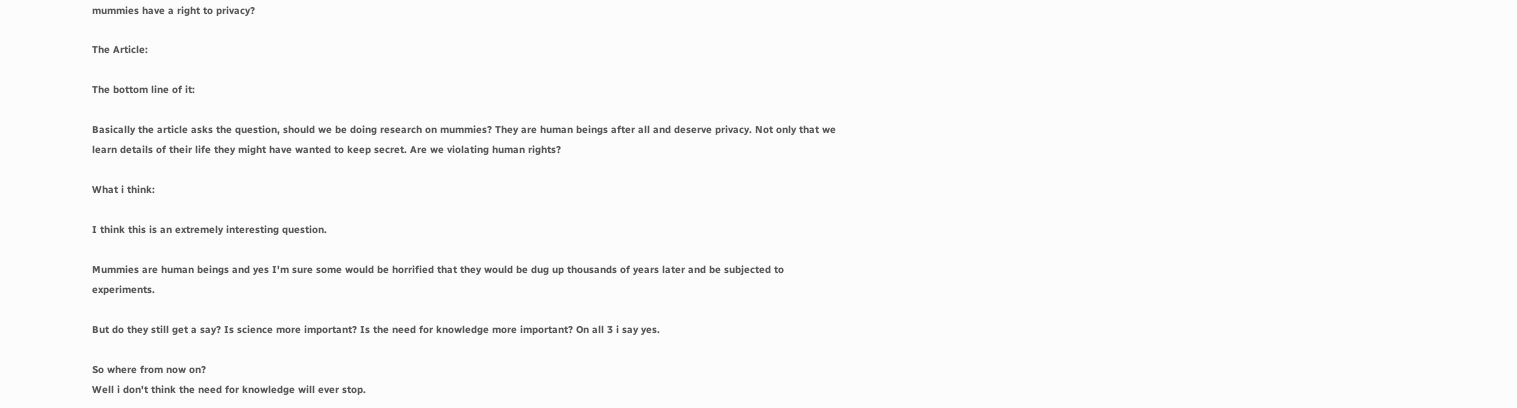mummies have a right to privacy?

The Article:

The bottom line of it:

Basically the article asks the question, should we be doing research on mummies? They are human beings after all and deserve privacy. Not only that we learn details of their life they might have wanted to keep secret. Are we violating human rights?

What i think:

I think this is an extremely interesting question.

Mummies are human beings and yes I'm sure some would be horrified that they would be dug up thousands of years later and be subjected to experiments.

But do they still get a say? Is science more important? Is the need for knowledge more important? On all 3 i say yes.

So where from now on?
Well i don't think the need for knowledge will ever stop.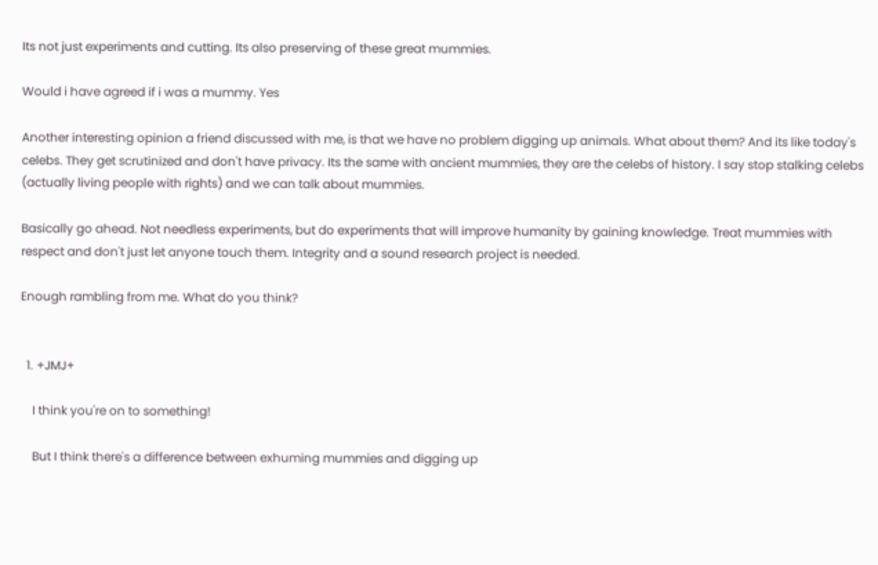Its not just experiments and cutting. Its also preserving of these great mummies.

Would i have agreed if i was a mummy. Yes

Another interesting opinion a friend discussed with me, is that we have no problem digging up animals. What about them? And its like today's celebs. They get scrutinized and don't have privacy. Its the same with ancient mummies, they are the celebs of history. I say stop stalking celebs (actually living people with rights) and we can talk about mummies.

Basically go ahead. Not needless experiments, but do experiments that will improve humanity by gaining knowledge. Treat mummies with respect and don't just let anyone touch them. Integrity and a sound research project is needed.

Enough rambling from me. What do you think?


  1. +JMJ+

    I think you're on to something!

    But I think there's a difference between exhuming mummies and digging up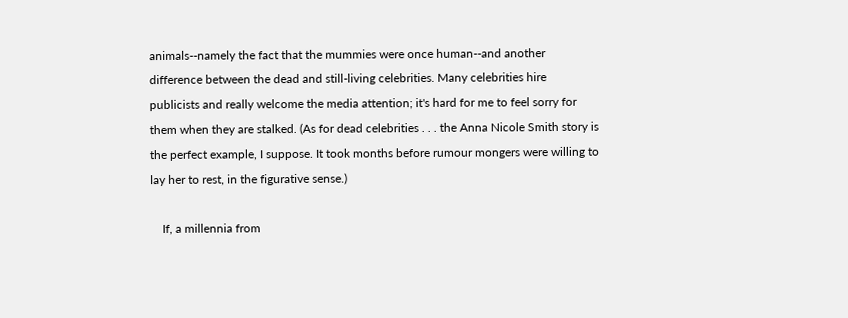animals--namely the fact that the mummies were once human--and another difference between the dead and still-living celebrities. Many celebrities hire publicists and really welcome the media attention; it's hard for me to feel sorry for them when they are stalked. (As for dead celebrities . . . the Anna Nicole Smith story is the perfect example, I suppose. It took months before rumour mongers were willing to lay her to rest, in the figurative sense.)

    If, a millennia from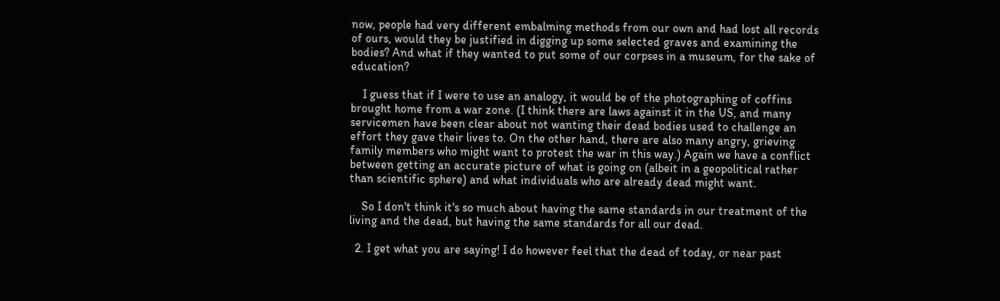now, people had very different embalming methods from our own and had lost all records of ours, would they be justified in digging up some selected graves and examining the bodies? And what if they wanted to put some of our corpses in a museum, for the sake of education?

    I guess that if I were to use an analogy, it would be of the photographing of coffins brought home from a war zone. (I think there are laws against it in the US, and many servicemen have been clear about not wanting their dead bodies used to challenge an effort they gave their lives to. On the other hand, there are also many angry, grieving family members who might want to protest the war in this way.) Again we have a conflict between getting an accurate picture of what is going on (albeit in a geopolitical rather than scientific sphere) and what individuals who are already dead might want.

    So I don't think it's so much about having the same standards in our treatment of the living and the dead, but having the same standards for all our dead.

  2. I get what you are saying! I do however feel that the dead of today, or near past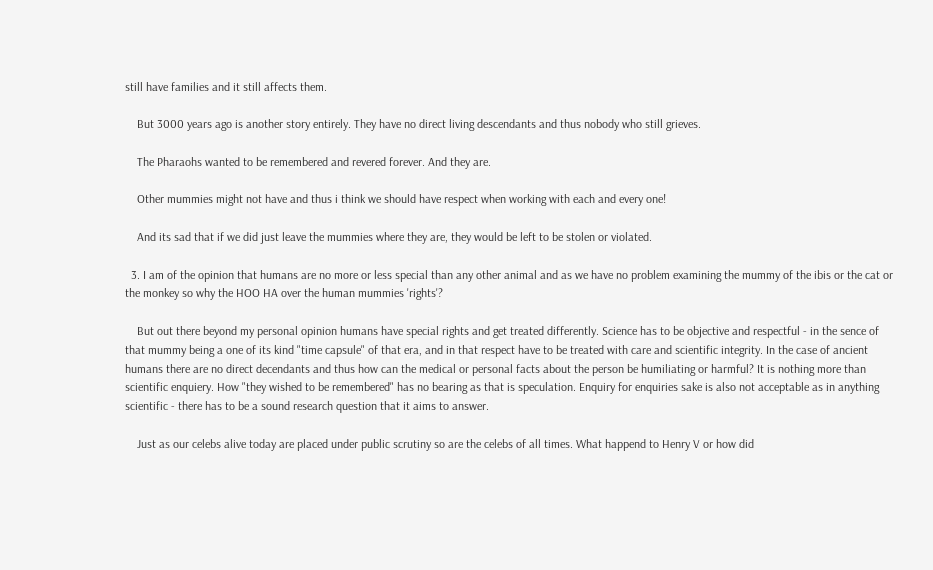still have families and it still affects them.

    But 3000 years ago is another story entirely. They have no direct living descendants and thus nobody who still grieves.

    The Pharaohs wanted to be remembered and revered forever. And they are.

    Other mummies might not have and thus i think we should have respect when working with each and every one!

    And its sad that if we did just leave the mummies where they are, they would be left to be stolen or violated.

  3. I am of the opinion that humans are no more or less special than any other animal and as we have no problem examining the mummy of the ibis or the cat or the monkey so why the HOO HA over the human mummies 'rights'?

    But out there beyond my personal opinion humans have special rights and get treated differently. Science has to be objective and respectful - in the sence of that mummy being a one of its kind "time capsule" of that era, and in that respect have to be treated with care and scientific integrity. In the case of ancient humans there are no direct decendants and thus how can the medical or personal facts about the person be humiliating or harmful? It is nothing more than scientific enquiery. How "they wished to be remembered" has no bearing as that is speculation. Enquiry for enquiries sake is also not acceptable as in anything scientific - there has to be a sound research question that it aims to answer.

    Just as our celebs alive today are placed under public scrutiny so are the celebs of all times. What happend to Henry V or how did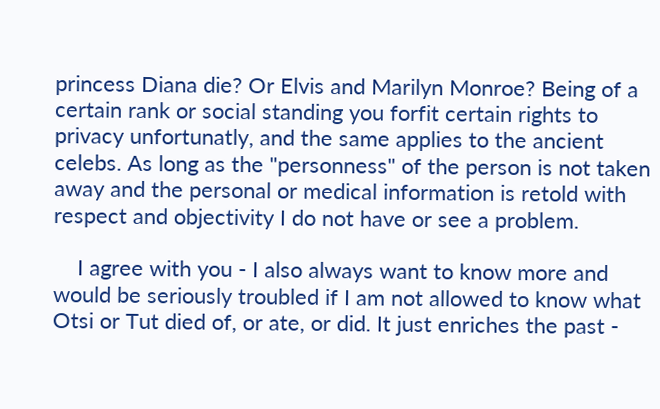princess Diana die? Or Elvis and Marilyn Monroe? Being of a certain rank or social standing you forfit certain rights to privacy unfortunatly, and the same applies to the ancient celebs. As long as the "personness" of the person is not taken away and the personal or medical information is retold with respect and objectivity I do not have or see a problem.

    I agree with you - I also always want to know more and would be seriously troubled if I am not allowed to know what Otsi or Tut died of, or ate, or did. It just enriches the past -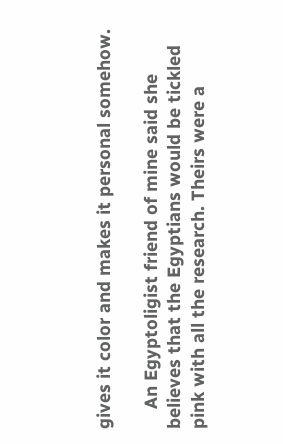gives it color and makes it personal somehow.

    An Egyptoligist friend of mine said she believes that the Egyptians would be tickled pink with all the research. Theirs were a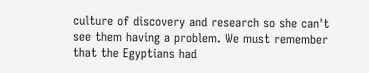culture of discovery and research so she can't see them having a problem. We must remember that the Egyptians had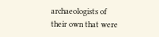archaeologists of their own that were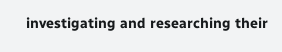investigating and researching their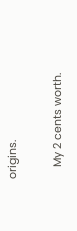origins.

    My 2 cents worth.